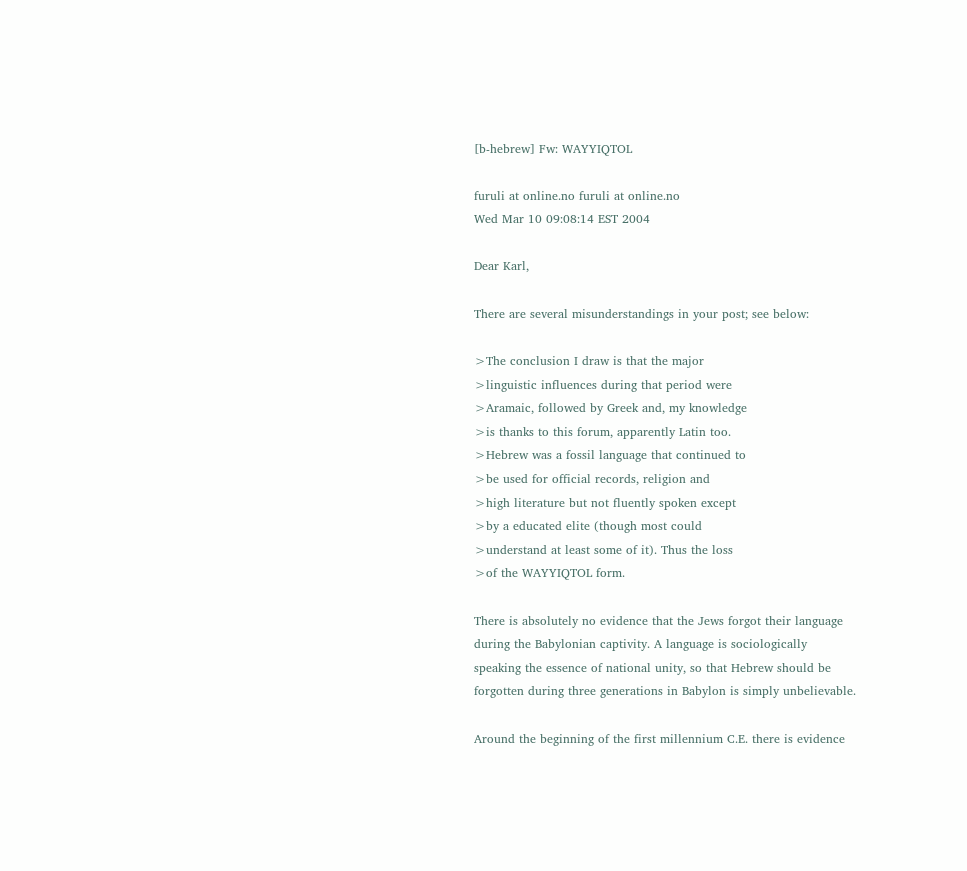[b-hebrew] Fw: WAYYIQTOL

furuli at online.no furuli at online.no
Wed Mar 10 09:08:14 EST 2004

Dear Karl,

There are several misunderstandings in your post; see below:

>The conclusion I draw is that the major
>linguistic influences during that period were
>Aramaic, followed by Greek and, my knowledge
>is thanks to this forum, apparently Latin too.
>Hebrew was a fossil language that continued to
>be used for official records, religion and
>high literature but not fluently spoken except
>by a educated elite (though most could
>understand at least some of it). Thus the loss
>of the WAYYIQTOL form.

There is absolutely no evidence that the Jews forgot their language
during the Babylonian captivity. A language is sociologically
speaking the essence of national unity, so that Hebrew should be
forgotten during three generations in Babylon is simply unbelievable.

Around the beginning of the first millennium C.E. there is evidence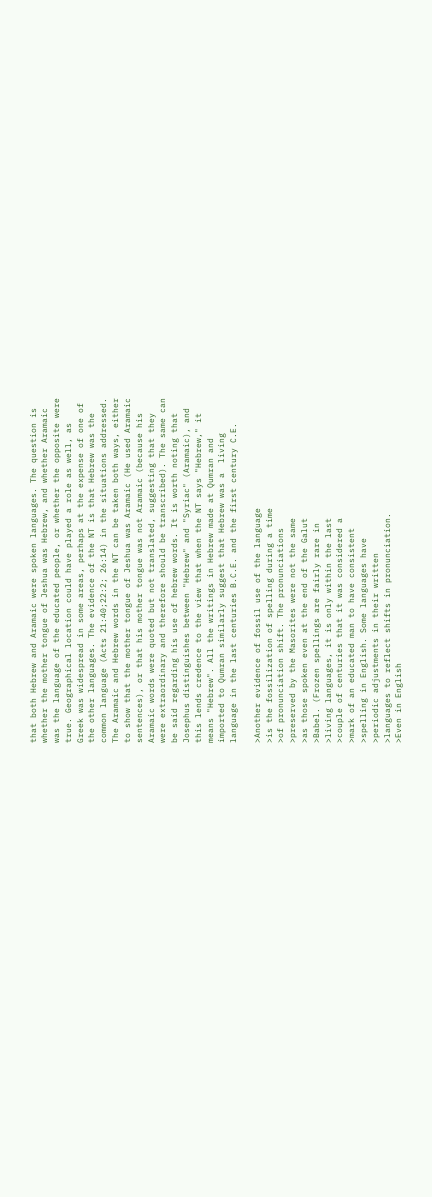that both Hebrew and Aramaic were spoken languages. The question is
whether the mother tongue of Jeshua was Hebrew, and whether Aramaic
was the language of the educated people, or whether the opposite were
true. Geographical location could have played a role as well, as
Greek was widespread in some areas, perhaps at the expense of one of
the other languages. The evidence of the NT is that Hebrew was the
common language (Acts 21:40;22:2; 26:14) in the situations addressed.
The Aramaic and Hebrew words in the NT can be taken both ways, either
to show that the mother tongue of Jeshua was Aramaic (He used Aramaic
sentences), or that his mother tongue was not Aramaic (because his
Aramaic words were quoted but not translated, suggesting that they
were extraordinary and therefore should be transcribed). The same can
be said regarding his use of hebrew words. It is worth noting that
Josephus distinguishes between "Hebrew" and "Syriac" (Aramaic), and
this lends credence to the view that when the NT says "Hebrew," it
means "Hebrew". All the writings in Hebrew made at Qumran and
imported to Qumran similarly suggest that Hebrew was a  living
language in the last centuries B.C.E. and the first century C.E.

>Another evidence of fossil use of the language
>is the fossilization of spelling during a time
>of pronunciation shift. The pronunciations
>preserved by the Masorites were not the same
>as those spoken even at the end of the Galut
>Babel. (Frozen spellings are fairly rare in
>living languages, it is only within the last
>couple of centuries that it was considered a
>mark of an educated man to have consistent
>spelling in English. Some languages have
>periodic adjustments in their written
>languages to reflect shifts in pronunciation.
>Even in English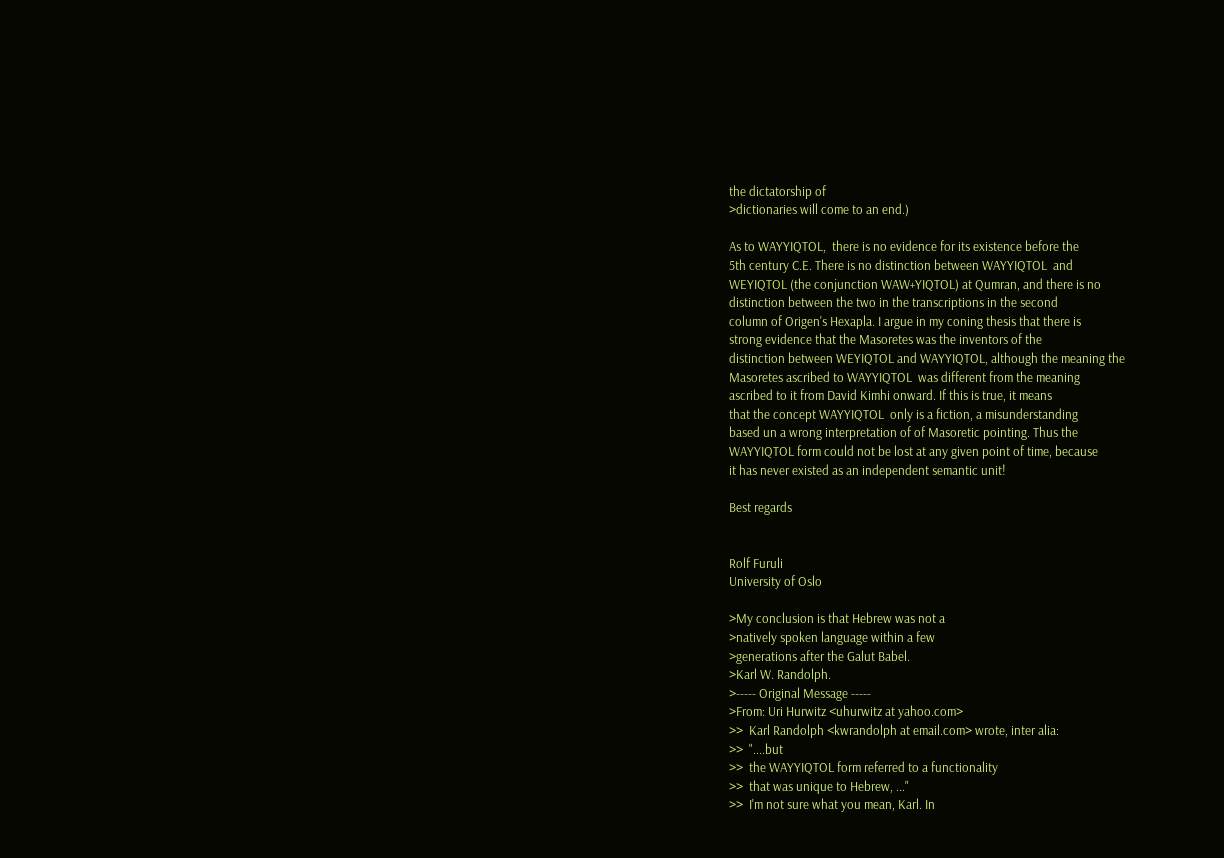the dictatorship of
>dictionaries will come to an end.)

As to WAYYIQTOL,  there is no evidence for its existence before the
5th century C.E. There is no distinction between WAYYIQTOL  and
WEYIQTOL (the conjunction WAW+YIQTOL) at Qumran, and there is no
distinction between the two in the transcriptions in the second
column of Origen's Hexapla. I argue in my coning thesis that there is
strong evidence that the Masoretes was the inventors of the
distinction between WEYIQTOL and WAYYIQTOL, although the meaning the
Masoretes ascribed to WAYYIQTOL  was different from the meaning
ascribed to it from David Kimhi onward. If this is true, it means
that the concept WAYYIQTOL  only is a fiction, a misunderstanding
based un a wrong interpretation of of Masoretic pointing. Thus the
WAYYIQTOL form could not be lost at any given point of time, because
it has never existed as an independent semantic unit!

Best regards


Rolf Furuli
University of Oslo

>My conclusion is that Hebrew was not a
>natively spoken language within a few
>generations after the Galut Babel.
>Karl W. Randolph.
>----- Original Message -----
>From: Uri Hurwitz <uhurwitz at yahoo.com>
>>  Karl Randolph <kwrandolph at email.com> wrote, inter alia:
>>  "....but
>>  the WAYYIQTOL form referred to a functionality
>>  that was unique to Hebrew, ..."
>>  I'm not sure what you mean, Karl. In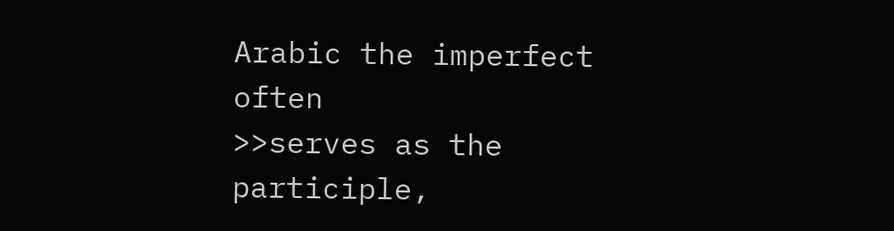Arabic the imperfect often
>>serves as the participle,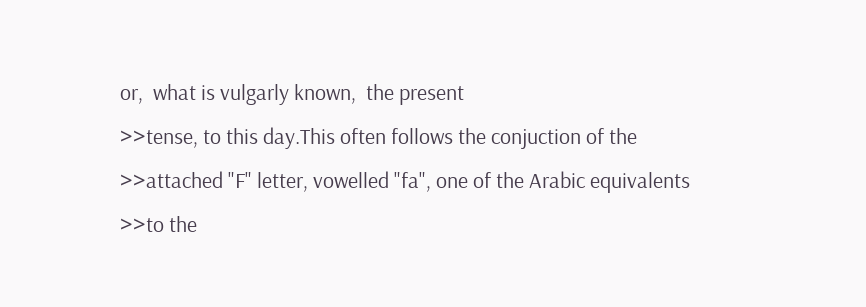or,  what is vulgarly known,  the present
>>tense, to this day.This often follows the conjuction of the
>>attached "F" letter, vowelled "fa", one of the Arabic equivalents
>>to the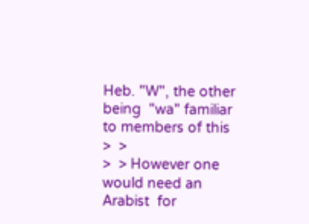Heb. "W", the other being  "wa" familiar to members of this
>  >
>  > However one would need an Arabist  for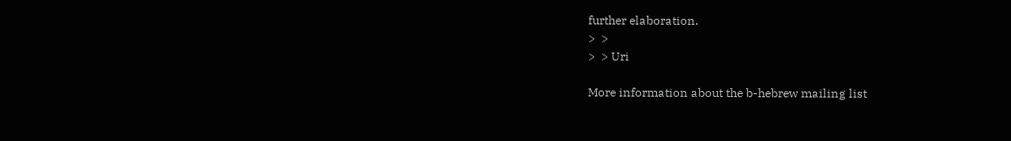further elaboration.
>  >
>  > Uri

More information about the b-hebrew mailing list